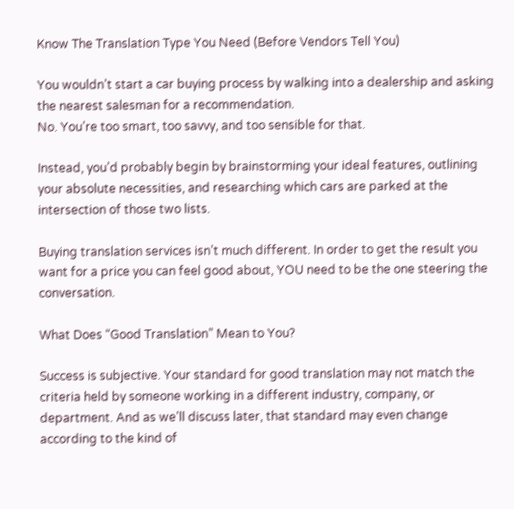Know The Translation Type You Need (Before Vendors Tell You)

You wouldn’t start a car buying process by walking into a dealership and asking the nearest salesman for a recommendation.
No. You’re too smart, too savvy, and too sensible for that.

Instead, you’d probably begin by brainstorming your ideal features, outlining your absolute necessities, and researching which cars are parked at the intersection of those two lists.

Buying translation services isn’t much different. In order to get the result you want for a price you can feel good about, YOU need to be the one steering the conversation.

What Does “Good Translation” Mean to You?

Success is subjective. Your standard for good translation may not match the criteria held by someone working in a different industry, company, or department. And as we’ll discuss later, that standard may even change according to the kind of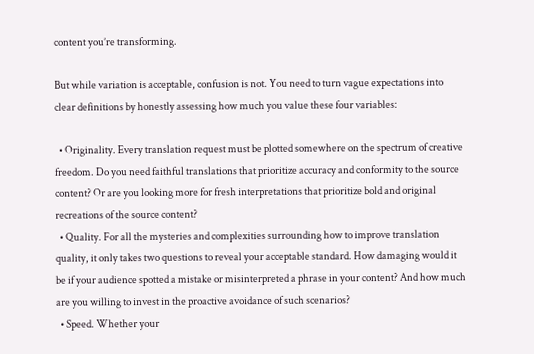content you’re transforming.

But while variation is acceptable, confusion is not. You need to turn vague expectations into clear definitions by honestly assessing how much you value these four variables:

  • Originality. Every translation request must be plotted somewhere on the spectrum of creative freedom. Do you need faithful translations that prioritize accuracy and conformity to the source content? Or are you looking more for fresh interpretations that prioritize bold and original recreations of the source content?
  • Quality. For all the mysteries and complexities surrounding how to improve translation quality, it only takes two questions to reveal your acceptable standard. How damaging would it be if your audience spotted a mistake or misinterpreted a phrase in your content? And how much are you willing to invest in the proactive avoidance of such scenarios?
  • Speed. Whether your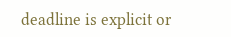deadline is explicit or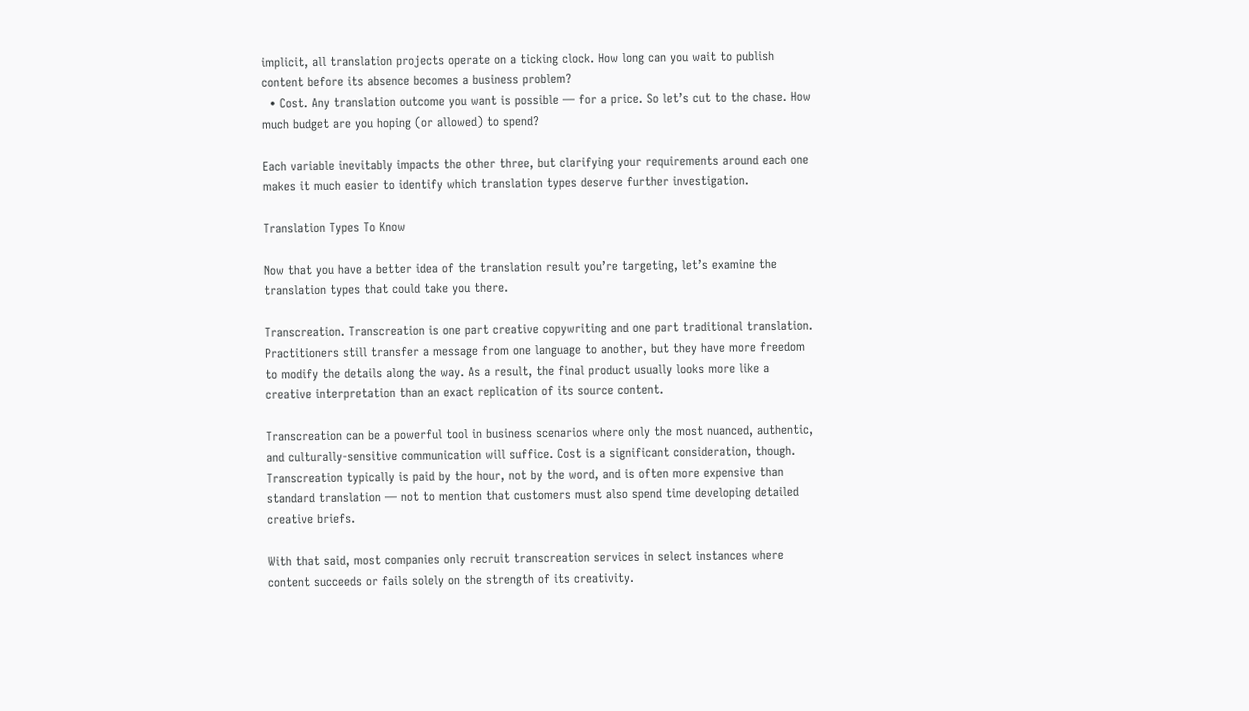implicit, all translation projects operate on a ticking clock. How long can you wait to publish content before its absence becomes a business problem?
  • Cost. Any translation outcome you want is possible — for a price. So let’s cut to the chase. How much budget are you hoping (or allowed) to spend?

Each variable inevitably impacts the other three, but clarifying your requirements around each one makes it much easier to identify which translation types deserve further investigation.

Translation Types To Know

Now that you have a better idea of the translation result you’re targeting, let’s examine the translation types that could take you there.

Transcreation. Transcreation is one part creative copywriting and one part traditional translation. Practitioners still transfer a message from one language to another, but they have more freedom to modify the details along the way. As a result, the final product usually looks more like a creative interpretation than an exact replication of its source content.

Transcreation can be a powerful tool in business scenarios where only the most nuanced, authentic, and culturally-sensitive communication will suffice. Cost is a significant consideration, though. Transcreation typically is paid by the hour, not by the word, and is often more expensive than standard translation — not to mention that customers must also spend time developing detailed creative briefs.

With that said, most companies only recruit transcreation services in select instances where content succeeds or fails solely on the strength of its creativity.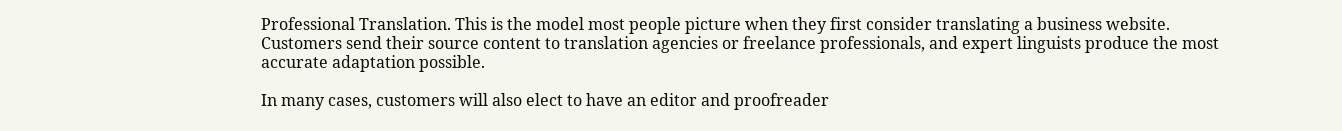Professional Translation. This is the model most people picture when they first consider translating a business website. Customers send their source content to translation agencies or freelance professionals, and expert linguists produce the most accurate adaptation possible.

In many cases, customers will also elect to have an editor and proofreader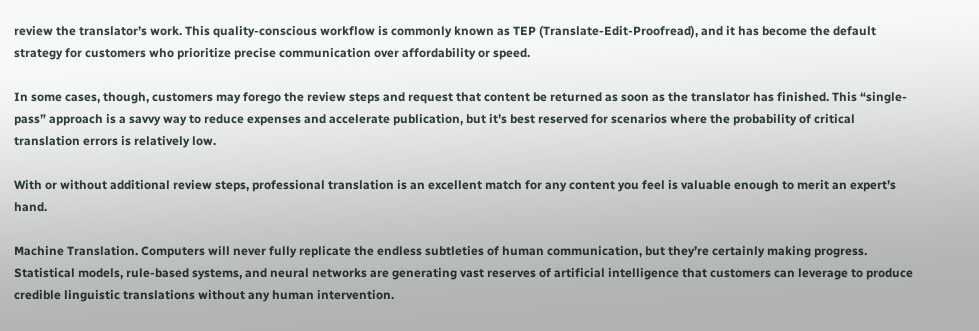review the translator’s work. This quality-conscious workflow is commonly known as TEP (Translate-Edit-Proofread), and it has become the default strategy for customers who prioritize precise communication over affordability or speed.

In some cases, though, customers may forego the review steps and request that content be returned as soon as the translator has finished. This “single-pass” approach is a savvy way to reduce expenses and accelerate publication, but it’s best reserved for scenarios where the probability of critical translation errors is relatively low.

With or without additional review steps, professional translation is an excellent match for any content you feel is valuable enough to merit an expert’s hand.

Machine Translation. Computers will never fully replicate the endless subtleties of human communication, but they’re certainly making progress. Statistical models, rule-based systems, and neural networks are generating vast reserves of artificial intelligence that customers can leverage to produce credible linguistic translations without any human intervention.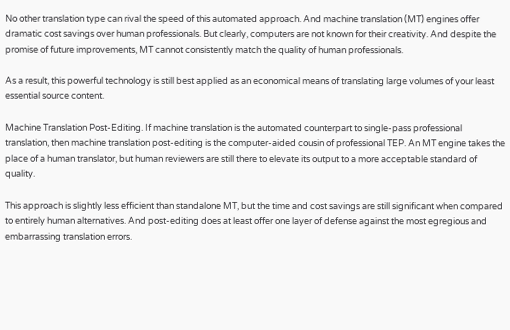No other translation type can rival the speed of this automated approach. And machine translation (MT) engines offer dramatic cost savings over human professionals. But clearly, computers are not known for their creativity. And despite the promise of future improvements, MT cannot consistently match the quality of human professionals.

As a result, this powerful technology is still best applied as an economical means of translating large volumes of your least essential source content.

Machine Translation Post-Editing. If machine translation is the automated counterpart to single-pass professional translation, then machine translation post-editing is the computer-aided cousin of professional TEP. An MT engine takes the place of a human translator, but human reviewers are still there to elevate its output to a more acceptable standard of quality.

This approach is slightly less efficient than standalone MT, but the time and cost savings are still significant when compared to entirely human alternatives. And post-editing does at least offer one layer of defense against the most egregious and embarrassing translation errors.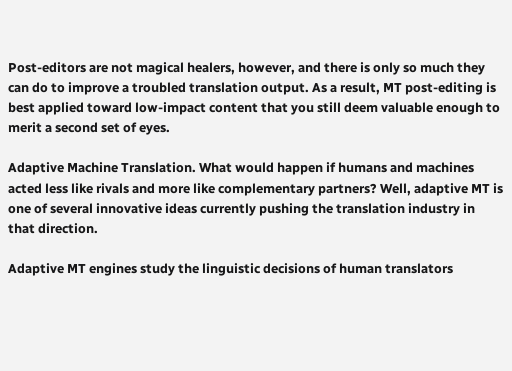Post-editors are not magical healers, however, and there is only so much they can do to improve a troubled translation output. As a result, MT post-editing is best applied toward low-impact content that you still deem valuable enough to merit a second set of eyes.

Adaptive Machine Translation. What would happen if humans and machines acted less like rivals and more like complementary partners? Well, adaptive MT is one of several innovative ideas currently pushing the translation industry in that direction.

Adaptive MT engines study the linguistic decisions of human translators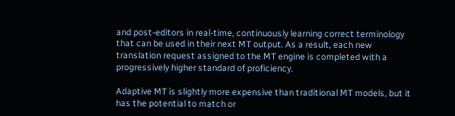and post-editors in real-time, continuously learning correct terminology that can be used in their next MT output. As a result, each new translation request assigned to the MT engine is completed with a progressively higher standard of proficiency.

Adaptive MT is slightly more expensive than traditional MT models, but it has the potential to match or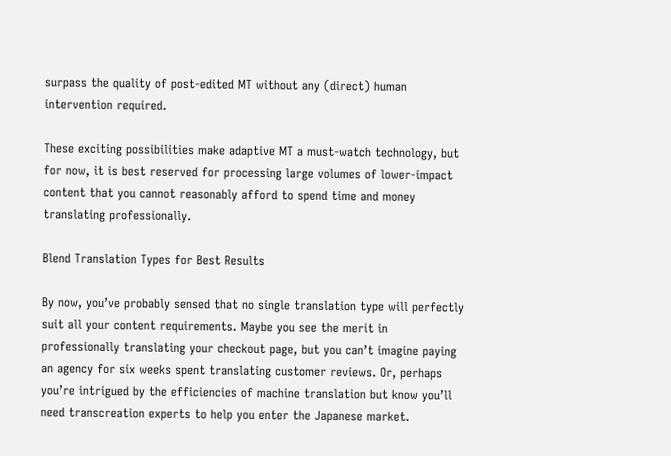surpass the quality of post-edited MT without any (direct) human intervention required.

These exciting possibilities make adaptive MT a must-watch technology, but for now, it is best reserved for processing large volumes of lower-impact content that you cannot reasonably afford to spend time and money translating professionally.

Blend Translation Types for Best Results

By now, you’ve probably sensed that no single translation type will perfectly suit all your content requirements. Maybe you see the merit in professionally translating your checkout page, but you can’t imagine paying an agency for six weeks spent translating customer reviews. Or, perhaps you’re intrigued by the efficiencies of machine translation but know you’ll need transcreation experts to help you enter the Japanese market.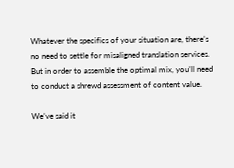Whatever the specifics of your situation are, there’s no need to settle for misaligned translation services. But in order to assemble the optimal mix, you’ll need to conduct a shrewd assessment of content value.

We’ve said it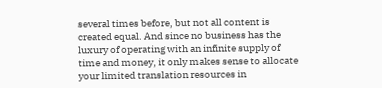several times before, but not all content is created equal. And since no business has the luxury of operating with an infinite supply of time and money, it only makes sense to allocate your limited translation resources in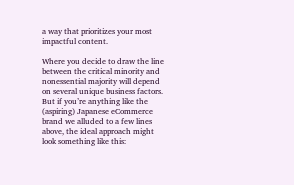a way that prioritizes your most impactful content.

Where you decide to draw the line between the critical minority and nonessential majority will depend on several unique business factors. But if you’re anything like the (aspiring) Japanese eCommerce brand we alluded to a few lines above, the ideal approach might look something like this: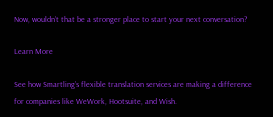Now, wouldn’t that be a stronger place to start your next conversation?

Learn More

See how Smartling’s flexible translation services are making a difference for companies like WeWork, Hootsuite, and Wish.